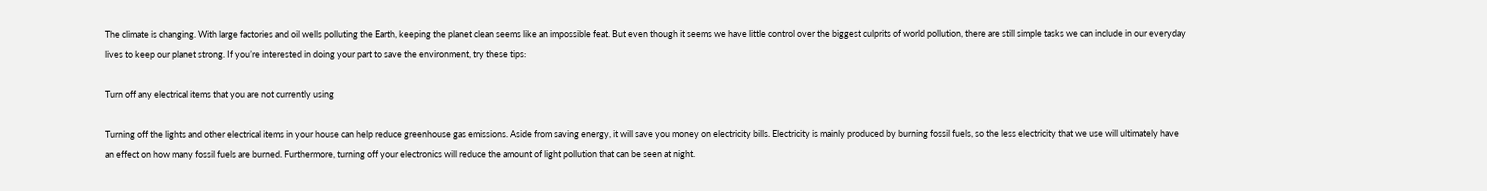The climate is changing. With large factories and oil wells polluting the Earth, keeping the planet clean seems like an impossible feat. But even though it seems we have little control over the biggest culprits of world pollution, there are still simple tasks we can include in our everyday lives to keep our planet strong. If you’re interested in doing your part to save the environment, try these tips:

Turn off any electrical items that you are not currently using

Turning off the lights and other electrical items in your house can help reduce greenhouse gas emissions. Aside from saving energy, it will save you money on electricity bills. Electricity is mainly produced by burning fossil fuels, so the less electricity that we use will ultimately have an effect on how many fossil fuels are burned. Furthermore, turning off your electronics will reduce the amount of light pollution that can be seen at night.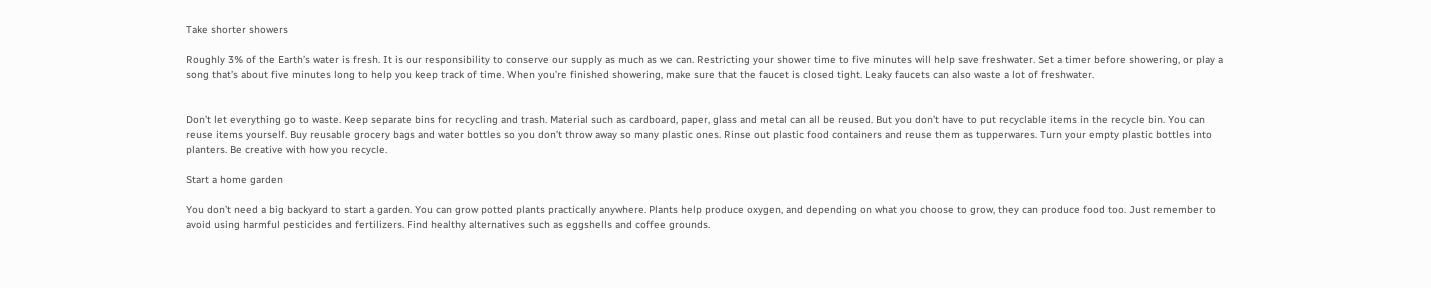Take shorter showers

Roughly 3% of the Earth’s water is fresh. It is our responsibility to conserve our supply as much as we can. Restricting your shower time to five minutes will help save freshwater. Set a timer before showering, or play a song that’s about five minutes long to help you keep track of time. When you’re finished showering, make sure that the faucet is closed tight. Leaky faucets can also waste a lot of freshwater.


Don’t let everything go to waste. Keep separate bins for recycling and trash. Material such as cardboard, paper, glass and metal can all be reused. But you don’t have to put recyclable items in the recycle bin. You can reuse items yourself. Buy reusable grocery bags and water bottles so you don’t throw away so many plastic ones. Rinse out plastic food containers and reuse them as tupperwares. Turn your empty plastic bottles into planters. Be creative with how you recycle.

Start a home garden

You don’t need a big backyard to start a garden. You can grow potted plants practically anywhere. Plants help produce oxygen, and depending on what you choose to grow, they can produce food too. Just remember to avoid using harmful pesticides and fertilizers. Find healthy alternatives such as eggshells and coffee grounds.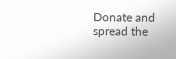Donate and spread the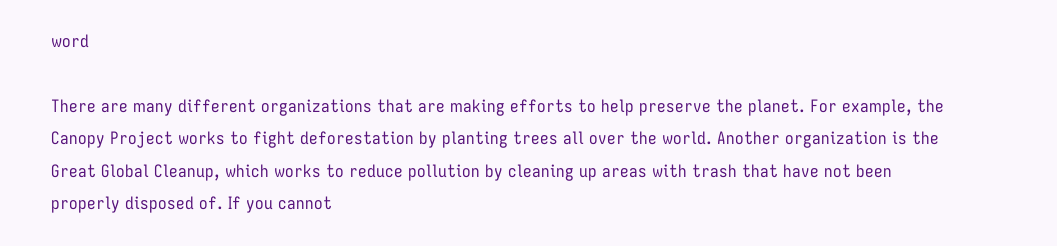word

There are many different organizations that are making efforts to help preserve the planet. For example, the Canopy Project works to fight deforestation by planting trees all over the world. Another organization is the Great Global Cleanup, which works to reduce pollution by cleaning up areas with trash that have not been properly disposed of. If you cannot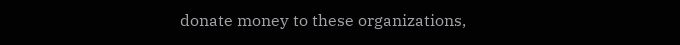donate money to these organizations,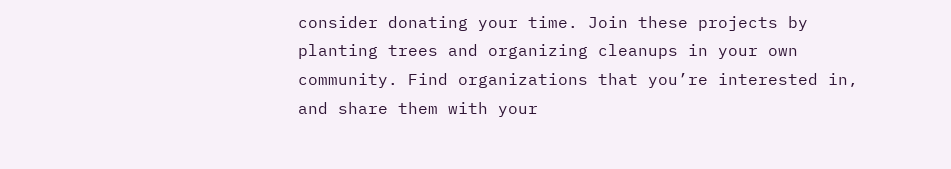consider donating your time. Join these projects by planting trees and organizing cleanups in your own community. Find organizations that you’re interested in, and share them with your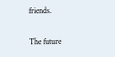friends.

The future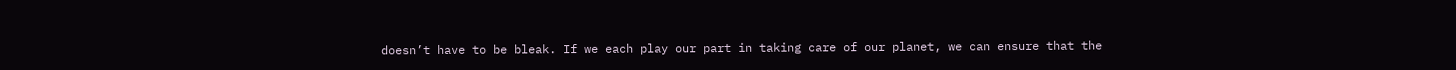doesn’t have to be bleak. If we each play our part in taking care of our planet, we can ensure that the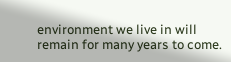environment we live in will remain for many years to come.